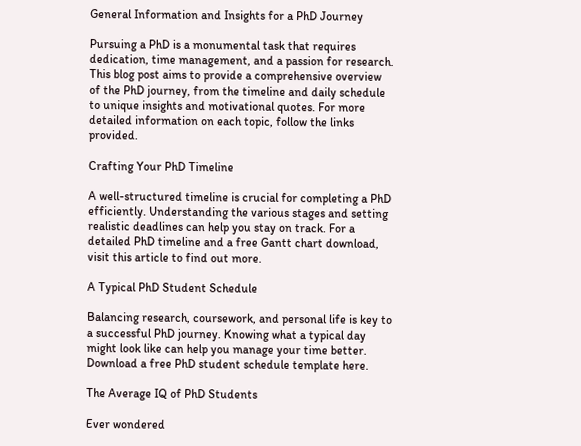General Information and Insights for a PhD Journey

Pursuing a PhD is a monumental task that requires dedication, time management, and a passion for research. This blog post aims to provide a comprehensive overview of the PhD journey, from the timeline and daily schedule to unique insights and motivational quotes. For more detailed information on each topic, follow the links provided.

Crafting Your PhD Timeline

A well-structured timeline is crucial for completing a PhD efficiently. Understanding the various stages and setting realistic deadlines can help you stay on track. For a detailed PhD timeline and a free Gantt chart download, visit this article to find out more.

A Typical PhD Student Schedule

Balancing research, coursework, and personal life is key to a successful PhD journey. Knowing what a typical day might look like can help you manage your time better. Download a free PhD student schedule template here.

The Average IQ of PhD Students

Ever wondered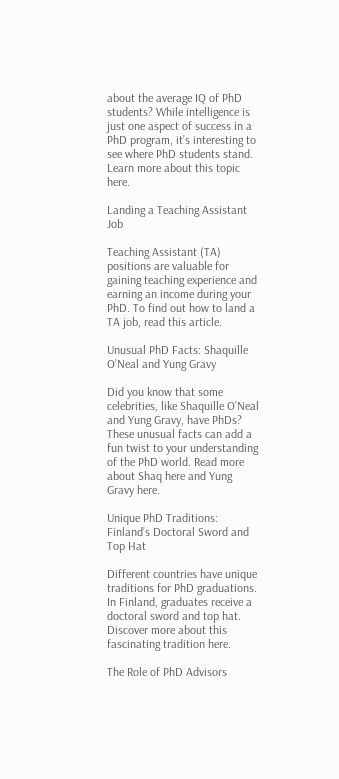about the average IQ of PhD students? While intelligence is just one aspect of success in a PhD program, it’s interesting to see where PhD students stand. Learn more about this topic here.

Landing a Teaching Assistant Job

Teaching Assistant (TA) positions are valuable for gaining teaching experience and earning an income during your PhD. To find out how to land a TA job, read this article.

Unusual PhD Facts: Shaquille O’Neal and Yung Gravy

Did you know that some celebrities, like Shaquille O’Neal and Yung Gravy, have PhDs? These unusual facts can add a fun twist to your understanding of the PhD world. Read more about Shaq here and Yung Gravy here.

Unique PhD Traditions: Finland’s Doctoral Sword and Top Hat

Different countries have unique traditions for PhD graduations. In Finland, graduates receive a doctoral sword and top hat. Discover more about this fascinating tradition here.

The Role of PhD Advisors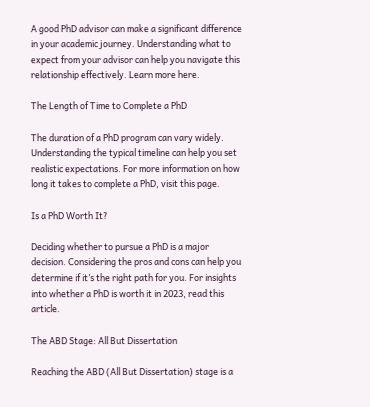A good PhD advisor can make a significant difference in your academic journey. Understanding what to expect from your advisor can help you navigate this relationship effectively. Learn more here.

The Length of Time to Complete a PhD

The duration of a PhD program can vary widely. Understanding the typical timeline can help you set realistic expectations. For more information on how long it takes to complete a PhD, visit this page.

Is a PhD Worth It?

Deciding whether to pursue a PhD is a major decision. Considering the pros and cons can help you determine if it’s the right path for you. For insights into whether a PhD is worth it in 2023, read this article.

The ABD Stage: All But Dissertation

Reaching the ABD (All But Dissertation) stage is a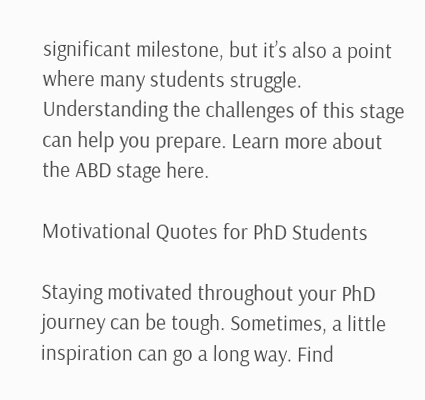significant milestone, but it’s also a point where many students struggle. Understanding the challenges of this stage can help you prepare. Learn more about the ABD stage here.

Motivational Quotes for PhD Students

Staying motivated throughout your PhD journey can be tough. Sometimes, a little inspiration can go a long way. Find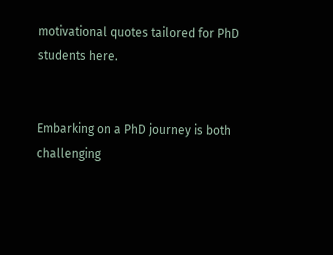motivational quotes tailored for PhD students here.


Embarking on a PhD journey is both challenging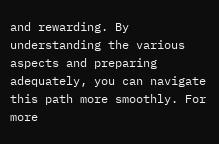and rewarding. By understanding the various aspects and preparing adequately, you can navigate this path more smoothly. For more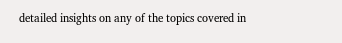detailed insights on any of the topics covered in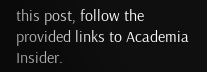this post, follow the provided links to Academia Insider.